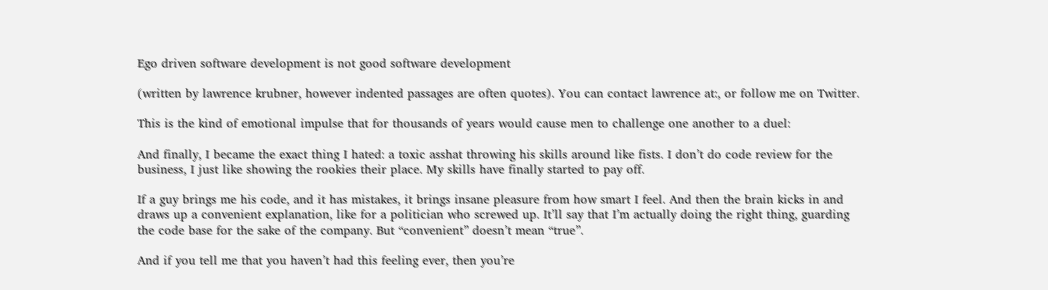Ego driven software development is not good software development

(written by lawrence krubner, however indented passages are often quotes). You can contact lawrence at:, or follow me on Twitter.

This is the kind of emotional impulse that for thousands of years would cause men to challenge one another to a duel:

And finally, I became the exact thing I hated: a toxic asshat throwing his skills around like fists. I don’t do code review for the business, I just like showing the rookies their place. My skills have finally started to pay off.

If a guy brings me his code, and it has mistakes, it brings insane pleasure from how smart I feel. And then the brain kicks in and draws up a convenient explanation, like for a politician who screwed up. It’ll say that I’m actually doing the right thing, guarding the code base for the sake of the company. But “convenient” doesn’t mean “true”.

And if you tell me that you haven’t had this feeling ever, then you’re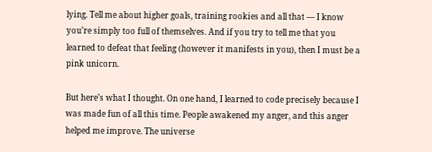lying. Tell me about higher goals, training rookies and all that — I know you’re simply too full of themselves. And if you try to tell me that you learned to defeat that feeling (however it manifests in you), then I must be a pink unicorn.

But here’s what I thought. On one hand, I learned to code precisely because I was made fun of all this time. People awakened my anger, and this anger helped me improve. The universe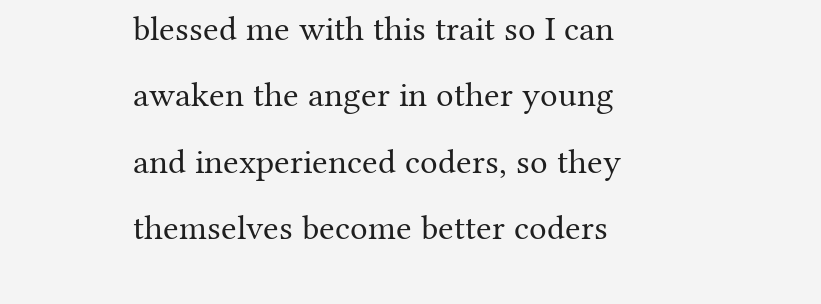blessed me with this trait so I can awaken the anger in other young and inexperienced coders, so they themselves become better coders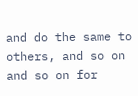and do the same to others, and so on and so on for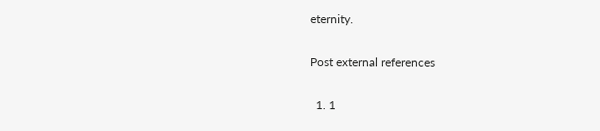eternity.

Post external references

  1. 1